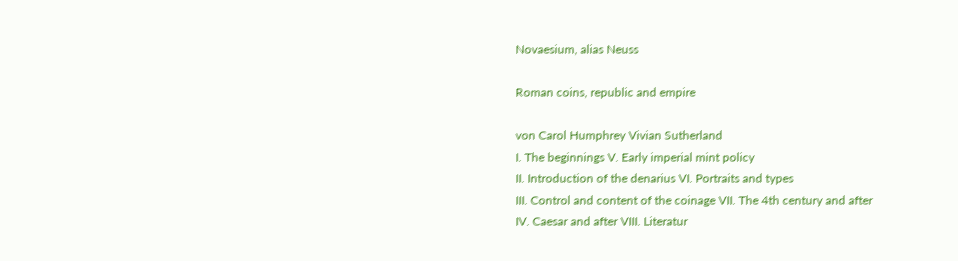Novaesium, alias Neuss

Roman coins, republic and empire

von Carol Humphrey Vivian Sutherland
I. The beginnings V. Early imperial mint policy
II. Introduction of the denarius VI. Portraits and types
III. Control and content of the coinage VII. The 4th century and after
IV. Caesar and after VIII. Literatur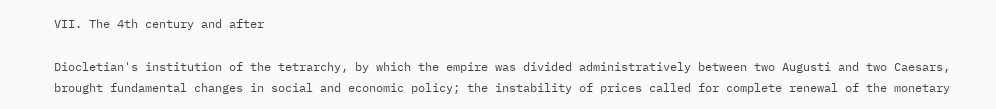VII. The 4th century and after

Diocletian's institution of the tetrarchy, by which the empire was divided administratively between two Augusti and two Caesars, brought fundamental changes in social and economic policy; the instability of prices called for complete renewal of the monetary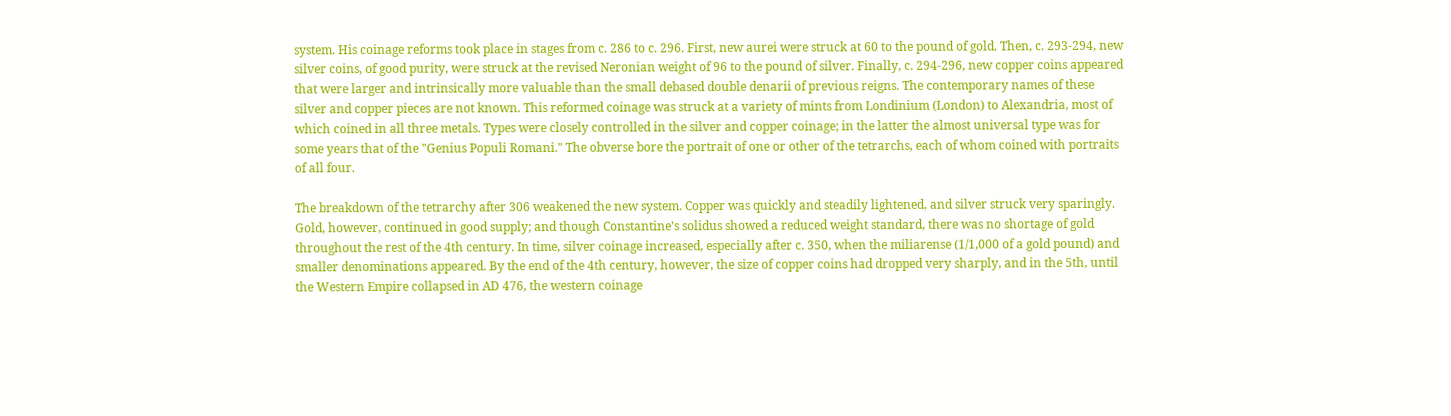system. His coinage reforms took place in stages from c. 286 to c. 296. First, new aurei were struck at 60 to the pound of gold. Then, c. 293-294, new silver coins, of good purity, were struck at the revised Neronian weight of 96 to the pound of silver. Finally, c. 294-296, new copper coins appeared that were larger and intrinsically more valuable than the small debased double denarii of previous reigns. The contemporary names of these silver and copper pieces are not known. This reformed coinage was struck at a variety of mints from Londinium (London) to Alexandria, most of which coined in all three metals. Types were closely controlled in the silver and copper coinage; in the latter the almost universal type was for some years that of the "Genius Populi Romani." The obverse bore the portrait of one or other of the tetrarchs, each of whom coined with portraits of all four.

The breakdown of the tetrarchy after 306 weakened the new system. Copper was quickly and steadily lightened, and silver struck very sparingly. Gold, however, continued in good supply; and though Constantine's solidus showed a reduced weight standard, there was no shortage of gold throughout the rest of the 4th century. In time, silver coinage increased, especially after c. 350, when the miliarense (1/1,000 of a gold pound) and smaller denominations appeared. By the end of the 4th century, however, the size of copper coins had dropped very sharply, and in the 5th, until the Western Empire collapsed in AD 476, the western coinage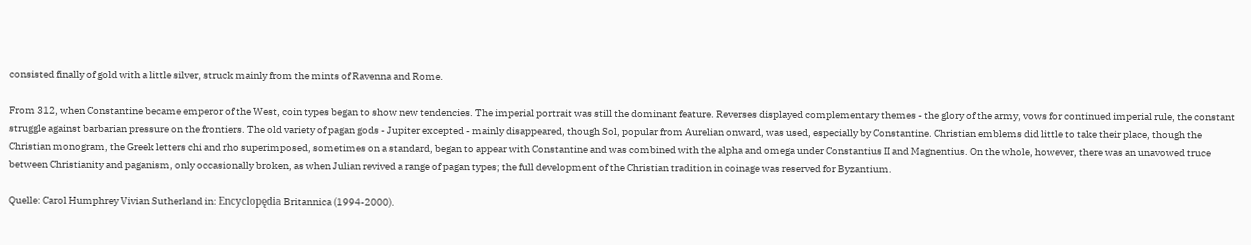consisted finally of gold with a little silver, struck mainly from the mints of Ravenna and Rome.

From 312, when Constantine became emperor of the West, coin types began to show new tendencies. The imperial portrait was still the dominant feature. Reverses displayed complementary themes - the glory of the army, vows for continued imperial rule, the constant struggle against barbarian pressure on the frontiers. The old variety of pagan gods - Jupiter excepted - mainly disappeared, though Sol, popular from Aurelian onward, was used, especially by Constantine. Christian emblems did little to take their place, though the Christian monogram, the Greek letters chi and rho superimposed, sometimes on a standard, began to appear with Constantine and was combined with the alpha and omega under Constantius II and Magnentius. On the whole, however, there was an unavowed truce between Christianity and paganism, only occasionally broken, as when Julian revived a range of pagan types; the full development of the Christian tradition in coinage was reserved for Byzantium.

Quelle: Carol Humphrey Vivian Sutherland in: Encyclopędia Britannica (1994-2000).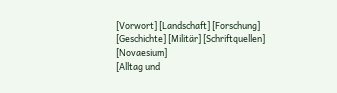[Vorwort] [Landschaft] [Forschung] [Geschichte] [Militär] [Schriftquellen] [Novaesium]
[Alltag und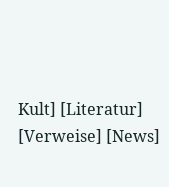Kult] [Literatur] [Verweise] [News]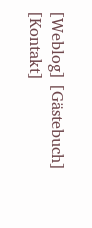[Weblog] [Gästebuch] [Kontakt]